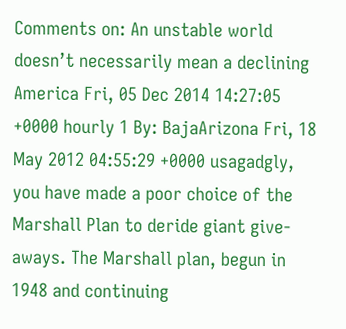Comments on: An unstable world doesn’t necessarily mean a declining America Fri, 05 Dec 2014 14:27:05 +0000 hourly 1 By: BajaArizona Fri, 18 May 2012 04:55:29 +0000 usagadgly, you have made a poor choice of the Marshall Plan to deride giant give-aways. The Marshall plan, begun in 1948 and continuing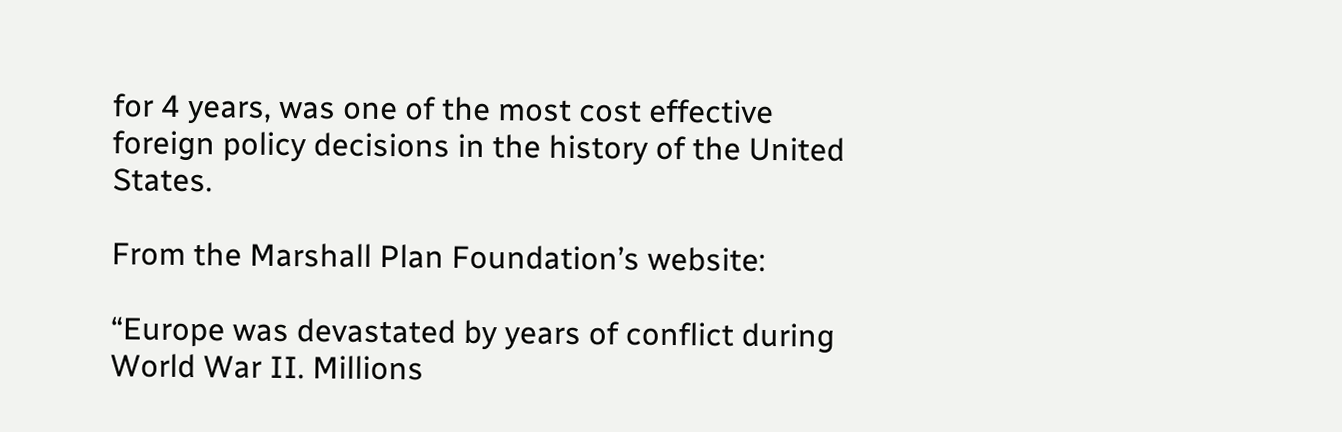for 4 years, was one of the most cost effective foreign policy decisions in the history of the United States.

From the Marshall Plan Foundation’s website:

“Europe was devastated by years of conflict during World War II. Millions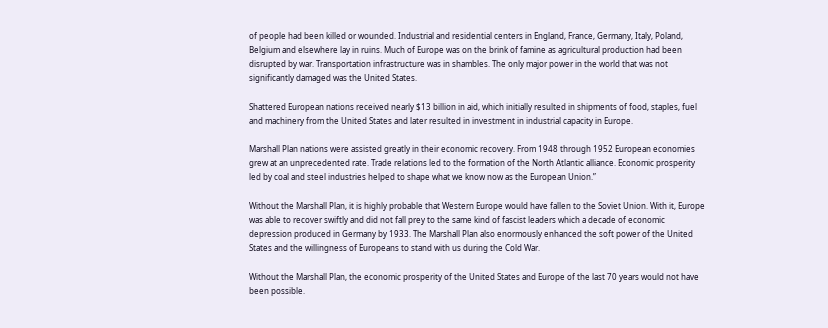of people had been killed or wounded. Industrial and residential centers in England, France, Germany, Italy, Poland, Belgium and elsewhere lay in ruins. Much of Europe was on the brink of famine as agricultural production had been disrupted by war. Transportation infrastructure was in shambles. The only major power in the world that was not significantly damaged was the United States.

Shattered European nations received nearly $13 billion in aid, which initially resulted in shipments of food, staples, fuel and machinery from the United States and later resulted in investment in industrial capacity in Europe.

Marshall Plan nations were assisted greatly in their economic recovery. From 1948 through 1952 European economies grew at an unprecedented rate. Trade relations led to the formation of the North Atlantic alliance. Economic prosperity led by coal and steel industries helped to shape what we know now as the European Union.”

Without the Marshall Plan, it is highly probable that Western Europe would have fallen to the Soviet Union. With it, Europe was able to recover swiftly and did not fall prey to the same kind of fascist leaders which a decade of economic depression produced in Germany by 1933. The Marshall Plan also enormously enhanced the soft power of the United States and the willingness of Europeans to stand with us during the Cold War.

Without the Marshall Plan, the economic prosperity of the United States and Europe of the last 70 years would not have been possible.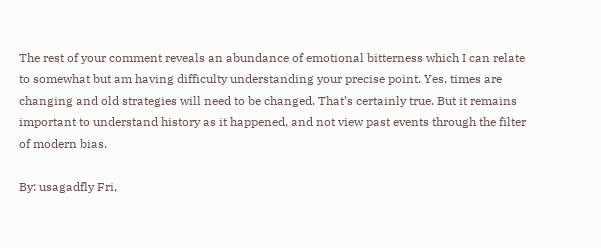The rest of your comment reveals an abundance of emotional bitterness which I can relate to somewhat but am having difficulty understanding your precise point. Yes, times are changing and old strategies will need to be changed. That’s certainly true. But it remains important to understand history as it happened, and not view past events through the filter of modern bias.

By: usagadfly Fri,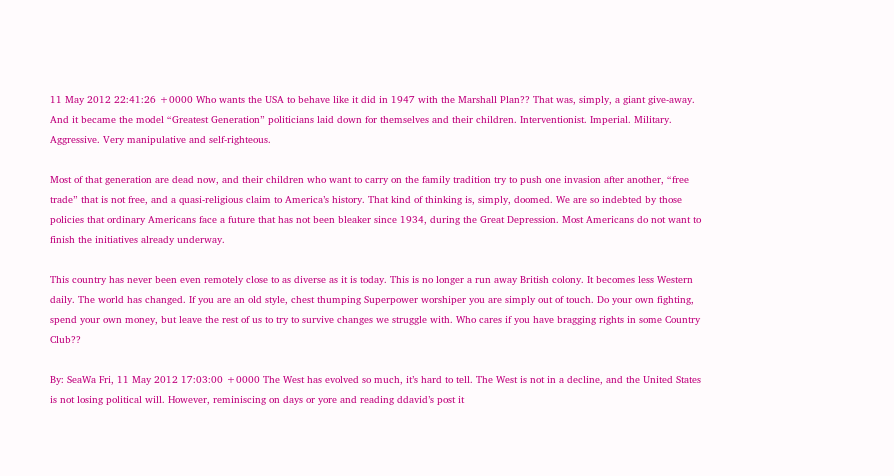11 May 2012 22:41:26 +0000 Who wants the USA to behave like it did in 1947 with the Marshall Plan?? That was, simply, a giant give-away. And it became the model “Greatest Generation” politicians laid down for themselves and their children. Interventionist. Imperial. Military. Aggressive. Very manipulative and self-righteous.

Most of that generation are dead now, and their children who want to carry on the family tradition try to push one invasion after another, “free trade” that is not free, and a quasi-religious claim to America’s history. That kind of thinking is, simply, doomed. We are so indebted by those policies that ordinary Americans face a future that has not been bleaker since 1934, during the Great Depression. Most Americans do not want to finish the initiatives already underway.

This country has never been even remotely close to as diverse as it is today. This is no longer a run away British colony. It becomes less Western daily. The world has changed. If you are an old style, chest thumping Superpower worshiper you are simply out of touch. Do your own fighting, spend your own money, but leave the rest of us to try to survive changes we struggle with. Who cares if you have bragging rights in some Country Club??

By: SeaWa Fri, 11 May 2012 17:03:00 +0000 The West has evolved so much, it’s hard to tell. The West is not in a decline, and the United States is not losing political will. However, reminiscing on days or yore and reading ddavid’s post it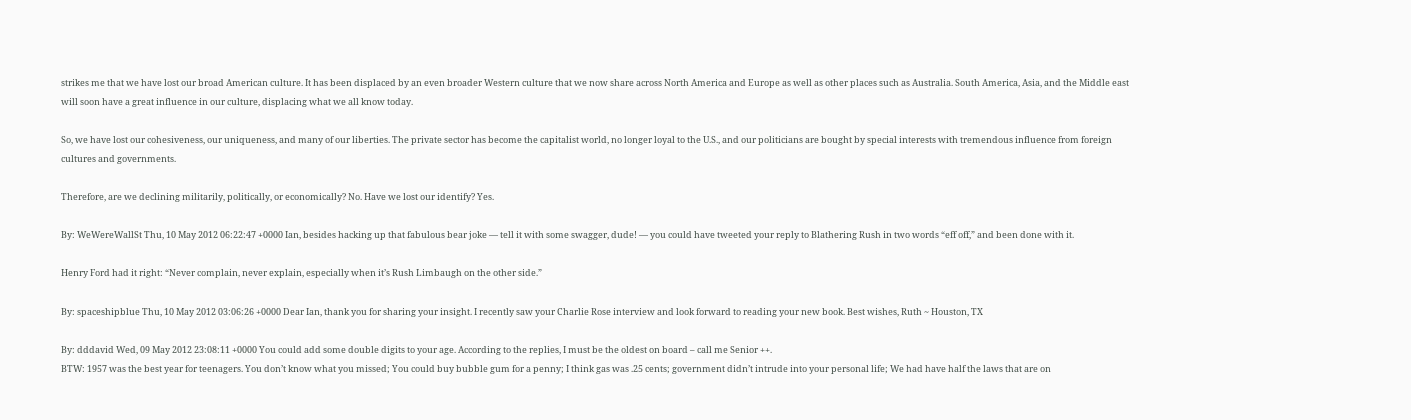strikes me that we have lost our broad American culture. It has been displaced by an even broader Western culture that we now share across North America and Europe as well as other places such as Australia. South America, Asia, and the Middle east will soon have a great influence in our culture, displacing what we all know today.

So, we have lost our cohesiveness, our uniqueness, and many of our liberties. The private sector has become the capitalist world, no longer loyal to the U.S., and our politicians are bought by special interests with tremendous influence from foreign cultures and governments.

Therefore, are we declining militarily, politically, or economically? No. Have we lost our identify? Yes.

By: WeWereWallSt Thu, 10 May 2012 06:22:47 +0000 Ian, besides hacking up that fabulous bear joke — tell it with some swagger, dude! — you could have tweeted your reply to Blathering Rush in two words “eff off,” and been done with it.

Henry Ford had it right: “Never complain, never explain, especially when it’s Rush Limbaugh on the other side.”

By: spaceshipblue Thu, 10 May 2012 03:06:26 +0000 Dear Ian, thank you for sharing your insight. I recently saw your Charlie Rose interview and look forward to reading your new book. Best wishes, Ruth ~ Houston, TX

By: dddavid Wed, 09 May 2012 23:08:11 +0000 You could add some double digits to your age. According to the replies, I must be the oldest on board – call me Senior ++.
BTW: 1957 was the best year for teenagers. You don’t know what you missed; You could buy bubble gum for a penny; I think gas was .25 cents; government didn’t intrude into your personal life; We had have half the laws that are on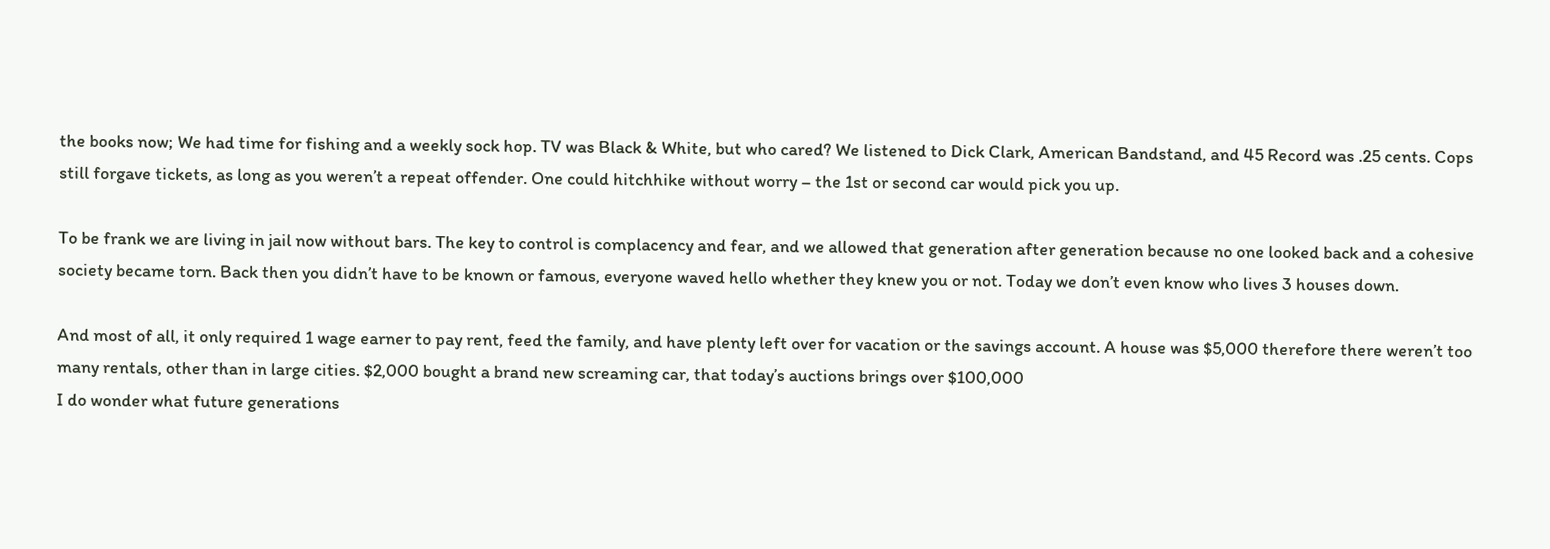the books now; We had time for fishing and a weekly sock hop. TV was Black & White, but who cared? We listened to Dick Clark, American Bandstand, and 45 Record was .25 cents. Cops still forgave tickets, as long as you weren’t a repeat offender. One could hitchhike without worry – the 1st or second car would pick you up.

To be frank we are living in jail now without bars. The key to control is complacency and fear, and we allowed that generation after generation because no one looked back and a cohesive society became torn. Back then you didn’t have to be known or famous, everyone waved hello whether they knew you or not. Today we don’t even know who lives 3 houses down.

And most of all, it only required 1 wage earner to pay rent, feed the family, and have plenty left over for vacation or the savings account. A house was $5,000 therefore there weren’t too many rentals, other than in large cities. $2,000 bought a brand new screaming car, that today’s auctions brings over $100,000
I do wonder what future generations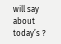will say about today’s ?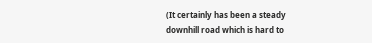(It certainly has been a steady downhill road which is hard to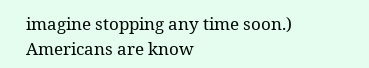imagine stopping any time soon.) Americans are know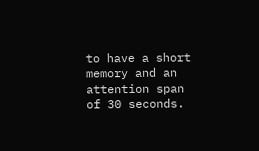to have a short memory and an attention span of 30 seconds.